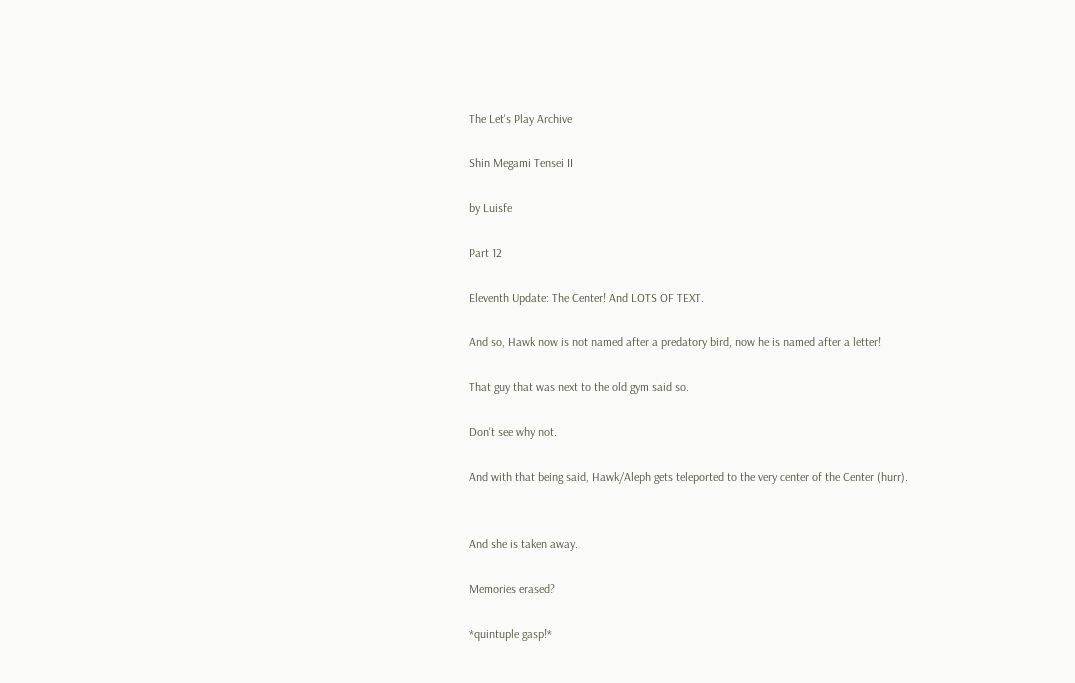The Let's Play Archive

Shin Megami Tensei II

by Luisfe

Part 12

Eleventh Update: The Center! And LOTS OF TEXT.

And so, Hawk now is not named after a predatory bird, now he is named after a letter!

That guy that was next to the old gym said so.

Don't see why not.

And with that being said, Hawk/Aleph gets teleported to the very center of the Center (hurr).


And she is taken away.

Memories erased?

*quintuple gasp!*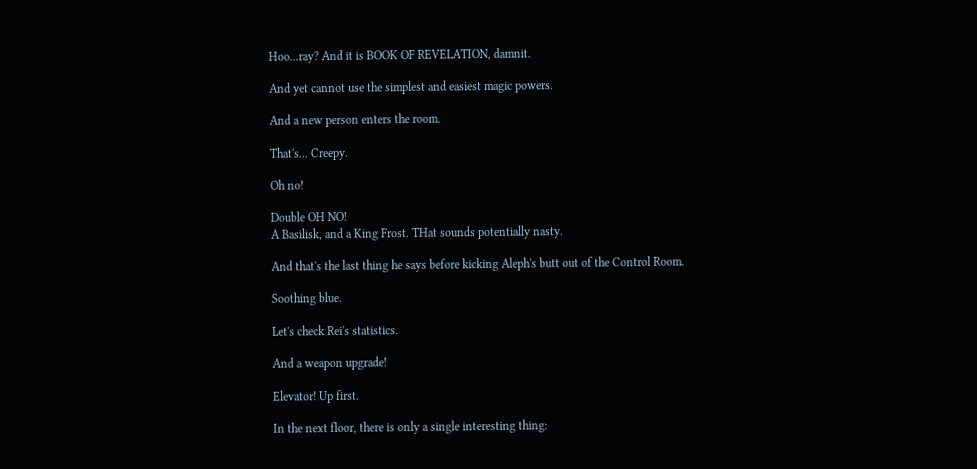Hoo...ray? And it is BOOK OF REVELATION, damnit.

And yet cannot use the simplest and easiest magic powers.

And a new person enters the room.

That's... Creepy.

Oh no!

Double OH NO!
A Basilisk, and a King Frost. THat sounds potentially nasty.

And that's the last thing he says before kicking Aleph's butt out of the Control Room.

Soothing blue.

Let's check Rei's statistics.

And a weapon upgrade!

Elevator! Up first.

In the next floor, there is only a single interesting thing: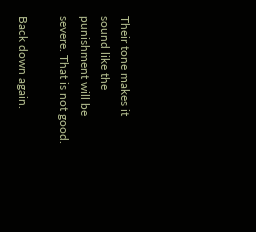Their tone makes it sound like the punishment will be severe. That is not good.

Back down again.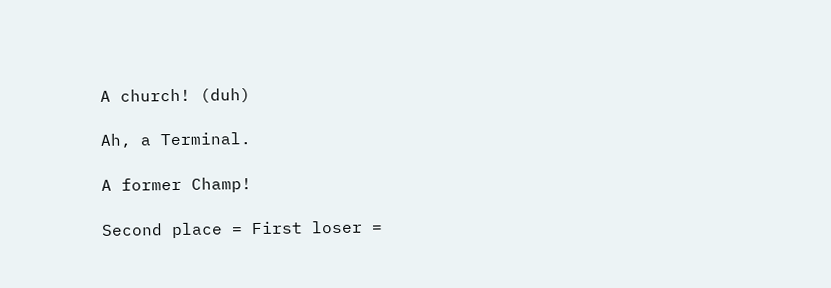A church! (duh)

Ah, a Terminal.

A former Champ!

Second place = First loser =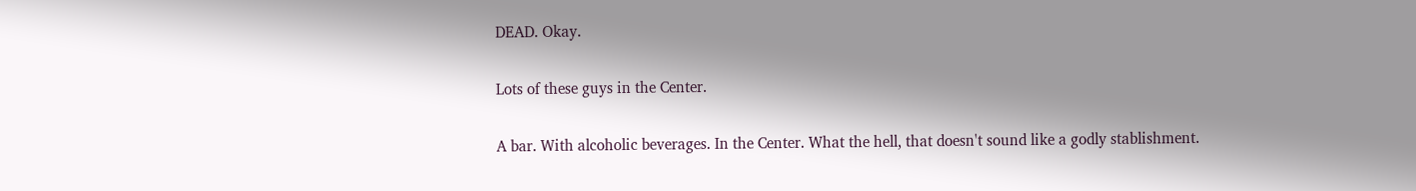DEAD. Okay.

Lots of these guys in the Center.

A bar. With alcoholic beverages. In the Center. What the hell, that doesn't sound like a godly stablishment.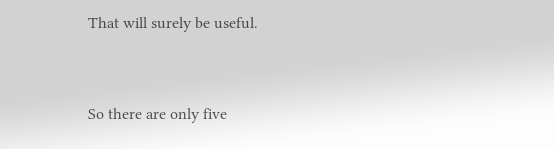That will surely be useful.


So there are only five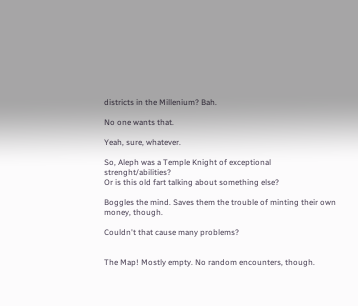districts in the Millenium? Bah.

No one wants that.

Yeah, sure, whatever.

So, Aleph was a Temple Knight of exceptional strenght/abilities?
Or is this old fart talking about something else?

Boggles the mind. Saves them the trouble of minting their own money, though.

Couldn't that cause many problems?


The Map! Mostly empty. No random encounters, though.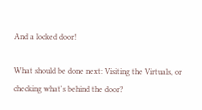And a locked door!

What should be done next: Visiting the Virtuals, or checking what's behind the door?